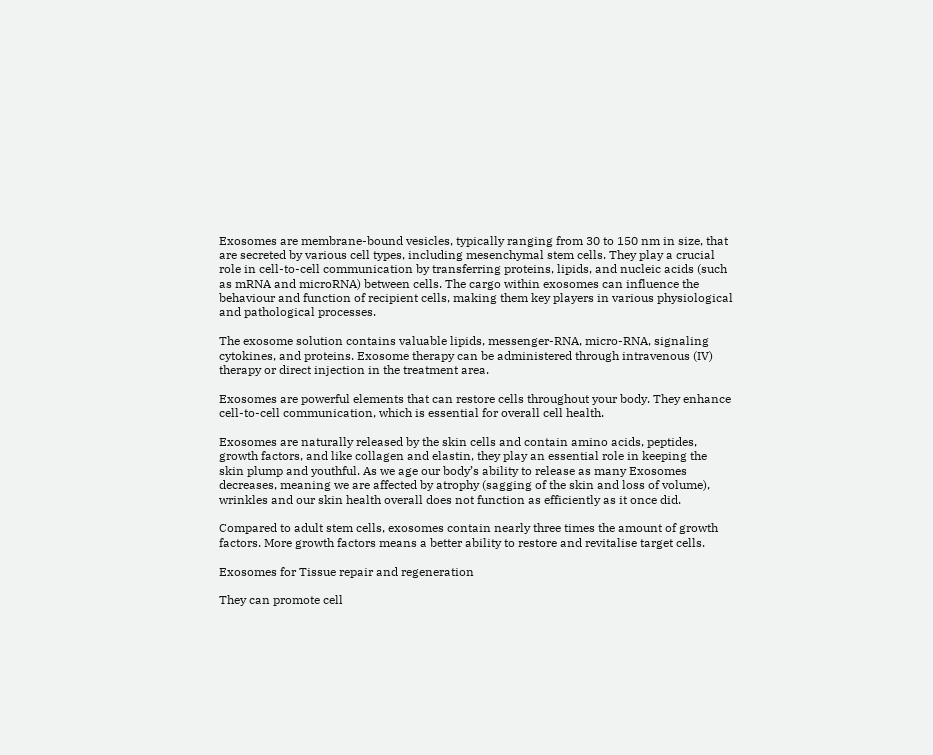Exosomes are membrane-bound vesicles, typically ranging from 30 to 150 nm in size, that are secreted by various cell types, including mesenchymal stem cells. They play a crucial role in cell-to-cell communication by transferring proteins, lipids, and nucleic acids (such as mRNA and microRNA) between cells. The cargo within exosomes can influence the behaviour and function of recipient cells, making them key players in various physiological and pathological processes.

The exosome solution contains valuable lipids, messenger-RNA, micro-RNA, signaling cytokines, and proteins. Exosome therapy can be administered through intravenous (IV) therapy or direct injection in the treatment area.

Exosomes are powerful elements that can restore cells throughout your body. They enhance cell-to-cell communication, which is essential for overall cell health.

Exosomes are naturally released by the skin cells and contain amino acids, peptides, growth factors, and like collagen and elastin, they play an essential role in keeping the skin plump and youthful. As we age our body’s ability to release as many Exosomes decreases, meaning we are affected by atrophy (sagging of the skin and loss of volume), wrinkles and our skin health overall does not function as efficiently as it once did.

Compared to adult stem cells, exosomes contain nearly three times the amount of growth factors. More growth factors means a better ability to restore and revitalise target cells.

Exosomes for Tissue repair and regeneration

They can promote cell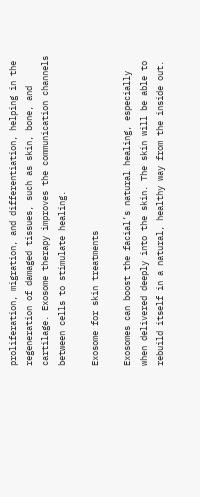proliferation, migration, and differentiation, helping in the regeneration of damaged tissues, such as skin, bone, and cartilage. Exosome therapy improves the communication channels between cells to stimulate healing.

Exosome for skin treatments

Exosomes can boost the facial’s natural healing, especially when delivered deeply into the skin. The skin will be able to rebuild itself in a natural, healthy way from the inside out.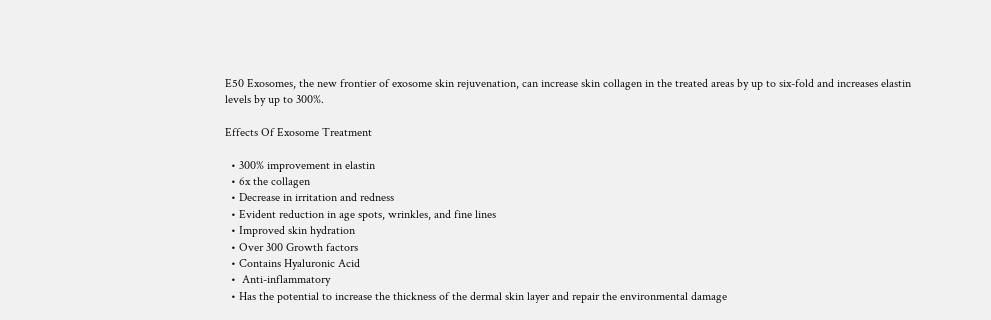E50 Exosomes, the new frontier of exosome skin rejuvenation, can increase skin collagen in the treated areas by up to six-fold and increases elastin levels by up to 300%.

Effects Of Exosome Treatment

  • 300% improvement in elastin
  • 6x the collagen
  • Decrease in irritation and redness
  • Evident reduction in age spots, wrinkles, and fine lines
  • Improved skin hydration
  • Over 300 Growth factors
  • Contains Hyaluronic Acid
  •  Anti-inflammatory
  • Has the potential to increase the thickness of the dermal skin layer and repair the environmental damage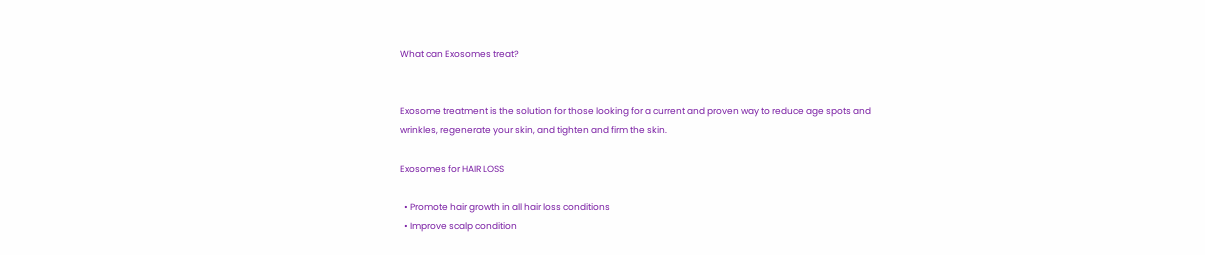What can Exosomes treat?


Exosome treatment is the solution for those looking for a current and proven way to reduce age spots and wrinkles, regenerate your skin, and tighten and firm the skin.

Exosomes for HAIR LOSS

  • Promote hair growth in all hair loss conditions
  • Improve scalp condition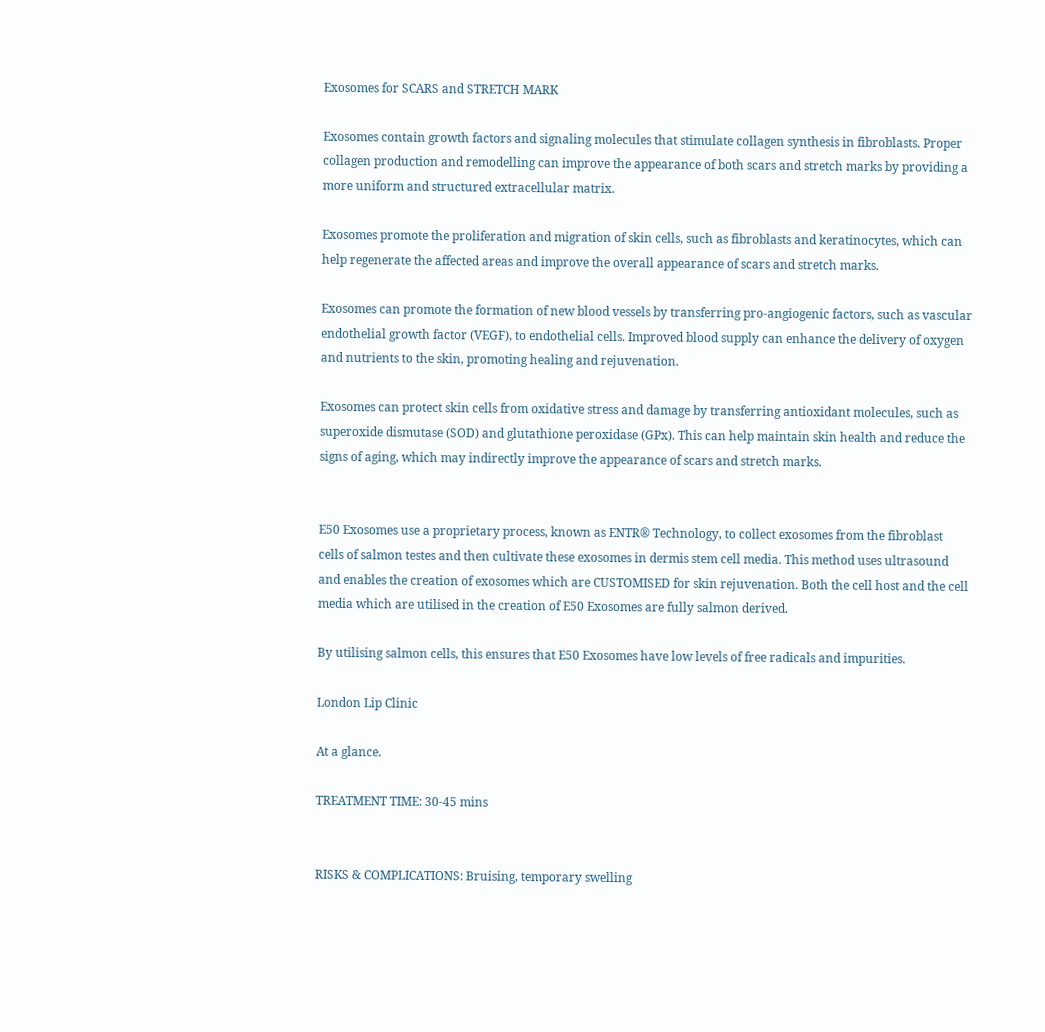Exosomes for SCARS and STRETCH MARK

Exosomes contain growth factors and signaling molecules that stimulate collagen synthesis in fibroblasts. Proper collagen production and remodelling can improve the appearance of both scars and stretch marks by providing a more uniform and structured extracellular matrix.

Exosomes promote the proliferation and migration of skin cells, such as fibroblasts and keratinocytes, which can help regenerate the affected areas and improve the overall appearance of scars and stretch marks.

Exosomes can promote the formation of new blood vessels by transferring pro-angiogenic factors, such as vascular endothelial growth factor (VEGF), to endothelial cells. Improved blood supply can enhance the delivery of oxygen and nutrients to the skin, promoting healing and rejuvenation.

Exosomes can protect skin cells from oxidative stress and damage by transferring antioxidant molecules, such as superoxide dismutase (SOD) and glutathione peroxidase (GPx). This can help maintain skin health and reduce the signs of aging, which may indirectly improve the appearance of scars and stretch marks.


E50 Exosomes use a proprietary process, known as ENTR® Technology, to collect exosomes from the fibroblast cells of salmon testes and then cultivate these exosomes in dermis stem cell media. This method uses ultrasound and enables the creation of exosomes which are CUSTOMISED for skin rejuvenation. Both the cell host and the cell media which are utilised in the creation of E50 Exosomes are fully salmon derived.

By utilising salmon cells, this ensures that E50 Exosomes have low levels of free radicals and impurities.

London Lip Clinic

At a glance.

TREATMENT TIME: 30-45 mins


RISKS & COMPLICATIONS: Bruising, temporary swelling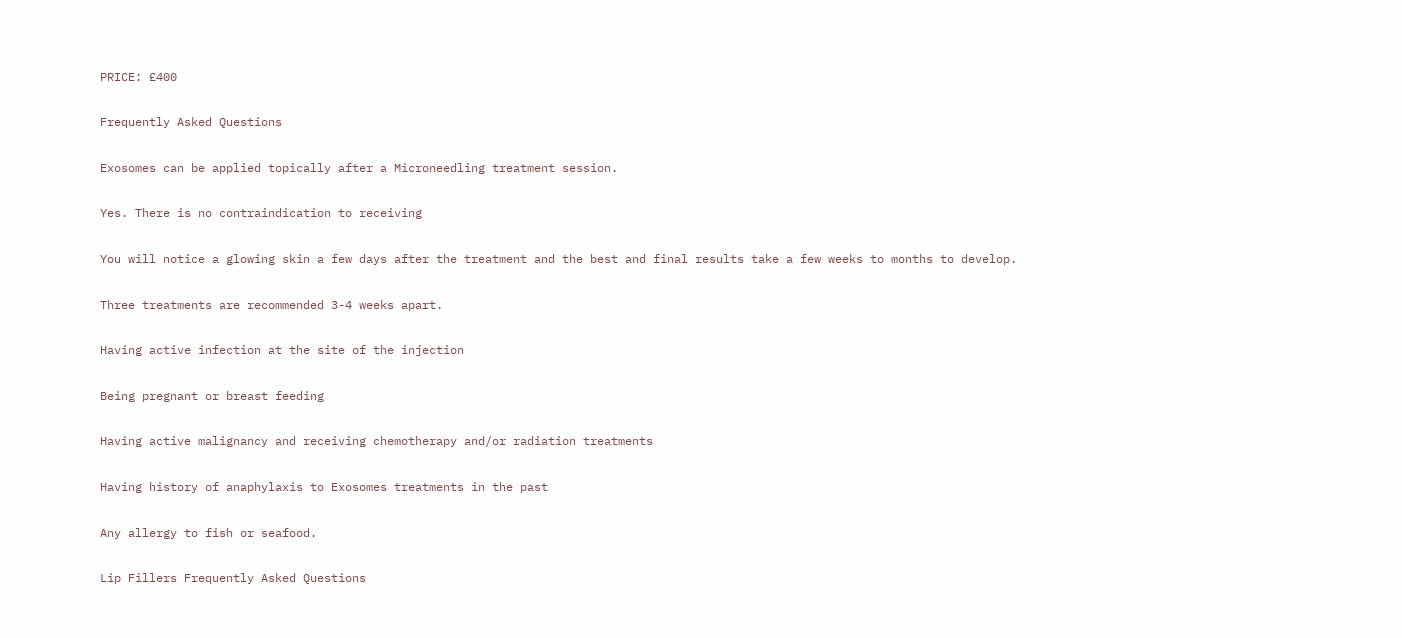PRICE: £400

Frequently Asked Questions

Exosomes can be applied topically after a Microneedling treatment session.

Yes. There is no contraindication to receiving

You will notice a glowing skin a few days after the treatment and the best and final results take a few weeks to months to develop.

Three treatments are recommended 3-4 weeks apart.

Having active infection at the site of the injection

Being pregnant or breast feeding

Having active malignancy and receiving chemotherapy and/or radiation treatments

Having history of anaphylaxis to Exosomes treatments in the past

Any allergy to fish or seafood.

Lip Fillers Frequently Asked Questions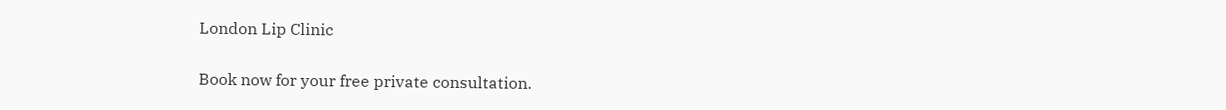London Lip Clinic

Book now for your free private consultation.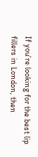If you’re looking for the best lip fillers in London, then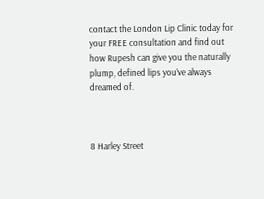contact the London Lip Clinic today for your FREE consultation and find out how Rupesh can give you the naturally plump, defined lips you’ve always dreamed of.



8 Harley Street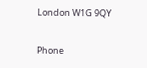London W1G 9QY

Phone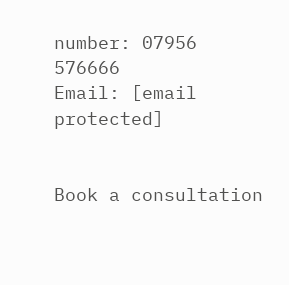number: 07956 576666
Email: [email protected]


Book a consultation